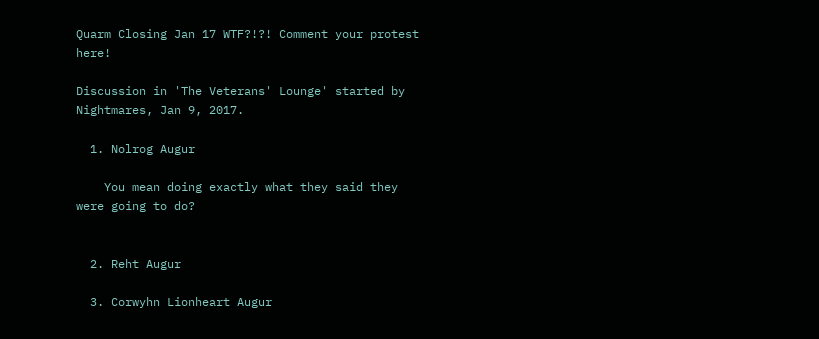Quarm Closing Jan 17 WTF?!?! Comment your protest here!

Discussion in 'The Veterans' Lounge' started by Nightmares, Jan 9, 2017.

  1. Nolrog Augur

    You mean doing exactly what they said they were going to do?


  2. Reht Augur

  3. Corwyhn Lionheart Augur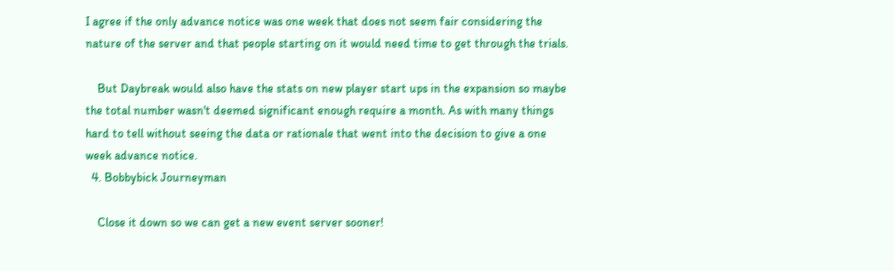I agree if the only advance notice was one week that does not seem fair considering the nature of the server and that people starting on it would need time to get through the trials.

    But Daybreak would also have the stats on new player start ups in the expansion so maybe the total number wasn't deemed significant enough require a month. As with many things hard to tell without seeing the data or rationale that went into the decision to give a one week advance notice.
  4. Bobbybick Journeyman

    Close it down so we can get a new event server sooner!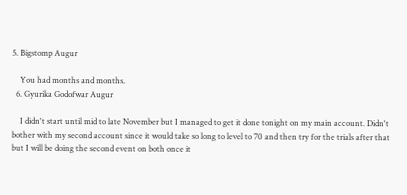5. Bigstomp Augur

    You had months and months.
  6. Gyurika Godofwar Augur

    I didn't start until mid to late November but I managed to get it done tonight on my main account. Didn't bother with my second account since it would take so long to level to 70 and then try for the trials after that but I will be doing the second event on both once it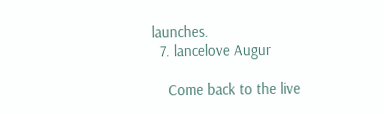launches.
  7. lancelove Augur

    Come back to the live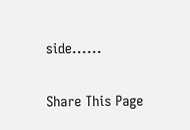side......

Share This Page